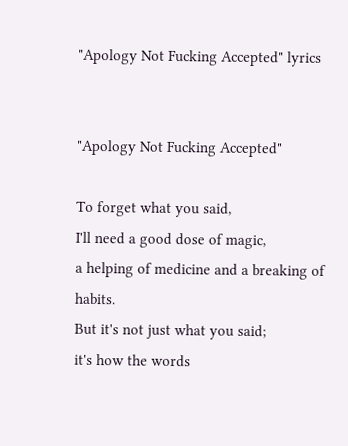"Apology Not Fucking Accepted" lyrics


"Apology Not Fucking Accepted"

To forget what you said,
I'll need a good dose of magic,
a helping of medicine and a breaking of habits.
But it's not just what you said;
it's how the words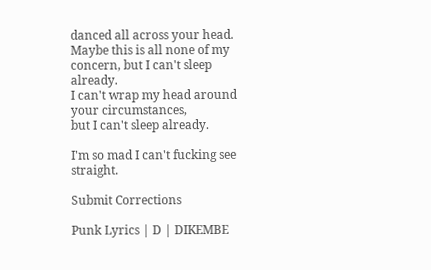danced all across your head.
Maybe this is all none of my concern, but I can't sleep already.
I can't wrap my head around your circumstances,
but I can't sleep already.

I'm so mad I can't fucking see straight.

Submit Corrections

Punk Lyrics | D | DIKEMBE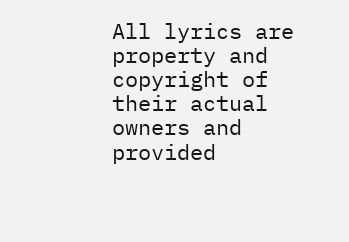All lyrics are property and copyright of their actual owners and provided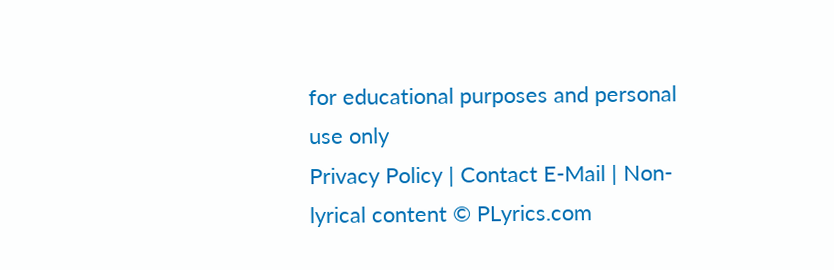for educational purposes and personal use only
Privacy Policy | Contact E-Mail | Non-lyrical content © PLyrics.com